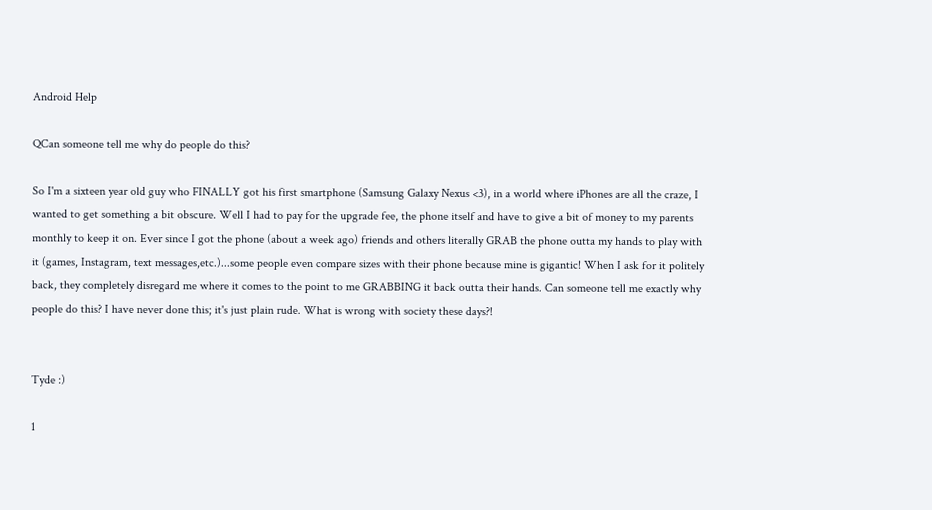Android Help

QCan someone tell me why do people do this?

So I'm a sixteen year old guy who FINALLY got his first smartphone (Samsung Galaxy Nexus <3), in a world where iPhones are all the craze, I wanted to get something a bit obscure. Well I had to pay for the upgrade fee, the phone itself and have to give a bit of money to my parents monthly to keep it on. Ever since I got the phone (about a week ago) friends and others literally GRAB the phone outta my hands to play with it (games, Instagram, text messages,etc.)...some people even compare sizes with their phone because mine is gigantic! When I ask for it politely back, they completely disregard me where it comes to the point to me GRABBING it back outta their hands. Can someone tell me exactly why people do this? I have never done this; it's just plain rude. What is wrong with society these days?!


Tyde :)

1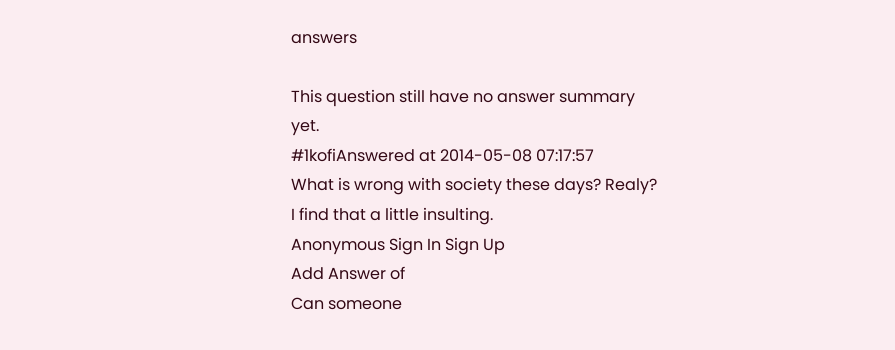answers

This question still have no answer summary yet.
#1kofiAnswered at 2014-05-08 07:17:57
What is wrong with society these days? Realy? I find that a little insulting.
Anonymous Sign In Sign Up
Add Answer of
Can someone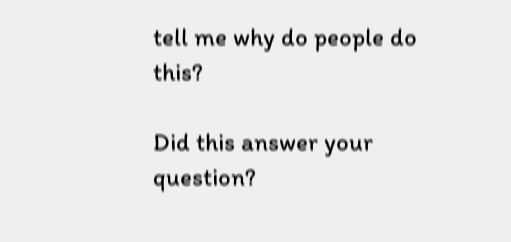tell me why do people do this?

Did this answer your question?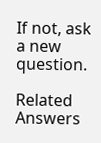If not, ask a new question.

Related Answers